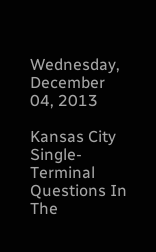Wednesday, December 04, 2013

Kansas City Single-Terminal Questions In The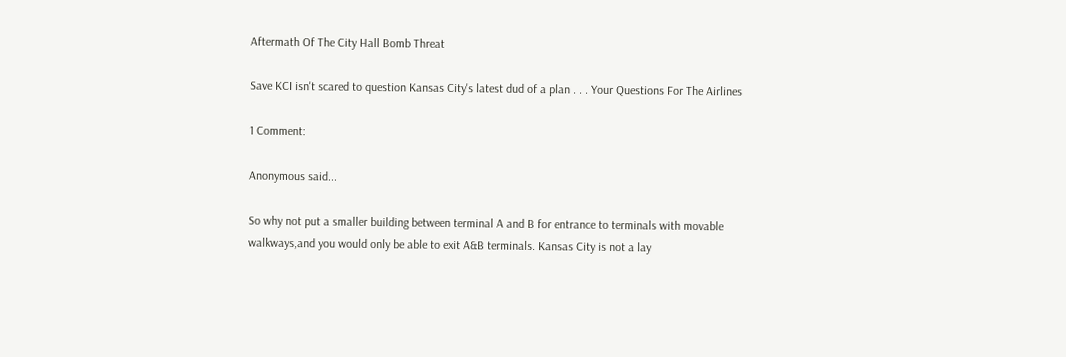Aftermath Of The City Hall Bomb Threat

Save KCI isn't scared to question Kansas City's latest dud of a plan . . . Your Questions For The Airlines

1 Comment:

Anonymous said...

So why not put a smaller building between terminal A and B for entrance to terminals with movable
walkways,and you would only be able to exit A&B terminals. Kansas City is not a lay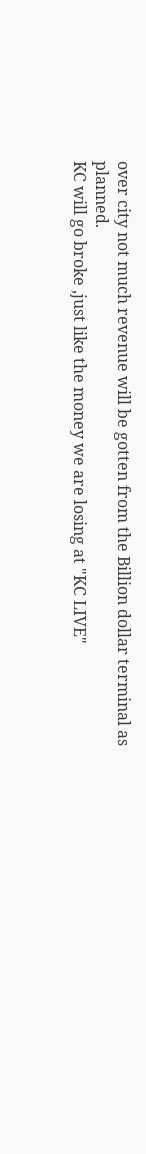over city not much revenue will be gotten from the Billion dollar terminal as planned.
KC will go broke ,just like the money we are losing at "KC LIVE"